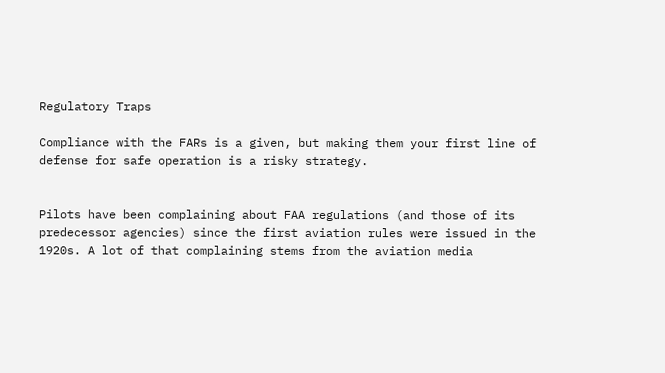Regulatory Traps

Compliance with the FARs is a given, but making them your first line of defense for safe operation is a risky strategy.


Pilots have been complaining about FAA regulations (and those of its predecessor agencies) since the first aviation rules were issued in the 1920s. A lot of that complaining stems from the aviation media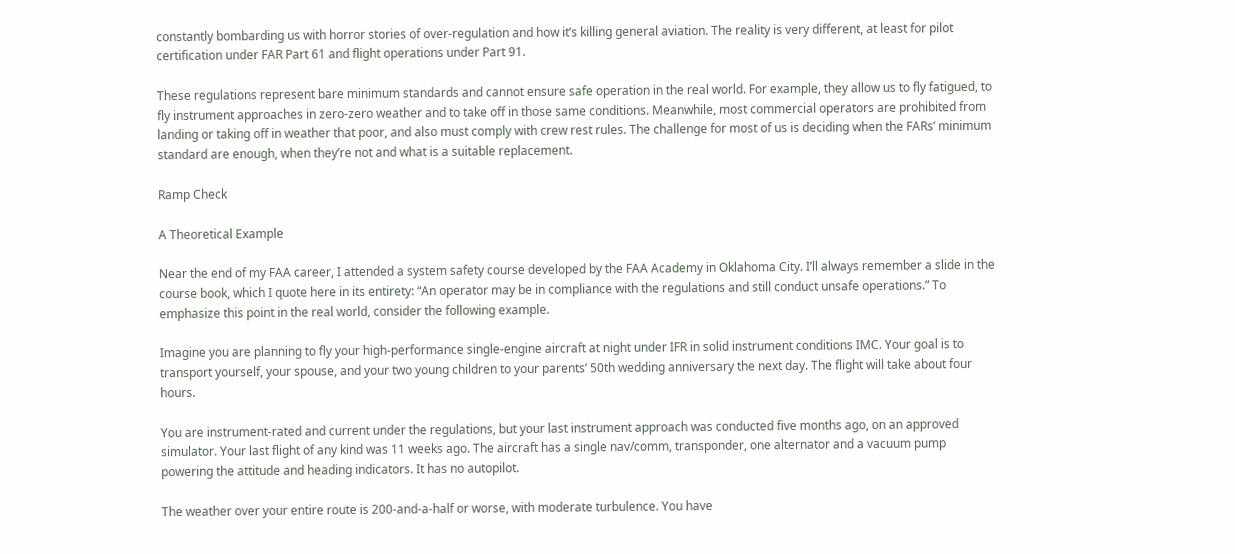constantly bombarding us with horror stories of over-regulation and how it’s killing general aviation. The reality is very different, at least for pilot certification under FAR Part 61 and flight operations under Part 91.

These regulations represent bare minimum standards and cannot ensure safe operation in the real world. For example, they allow us to fly fatigued, to fly instrument approaches in zero-zero weather and to take off in those same conditions. Meanwhile, most commercial operators are prohibited from landing or taking off in weather that poor, and also must comply with crew rest rules. The challenge for most of us is deciding when the FARs’ minimum standard are enough, when they’re not and what is a suitable replacement.

Ramp Check

A Theoretical Example

Near the end of my FAA career, I attended a system safety course developed by the FAA Academy in Oklahoma City. I’ll always remember a slide in the course book, which I quote here in its entirety: “An operator may be in compliance with the regulations and still conduct unsafe operations.” To emphasize this point in the real world, consider the following example.

Imagine you are planning to fly your high-performance single-engine aircraft at night under IFR in solid instrument conditions IMC. Your goal is to transport yourself, your spouse, and your two young children to your parents’ 50th wedding anniversary the next day. The flight will take about four hours.

You are instrument-rated and current under the regulations, but your last instrument approach was conducted five months ago, on an approved simulator. Your last flight of any kind was 11 weeks ago. The aircraft has a single nav/comm, transponder, one alternator and a vacuum pump powering the attitude and heading indicators. It has no autopilot.

The weather over your entire route is 200-and-a-half or worse, with moderate turbulence. You have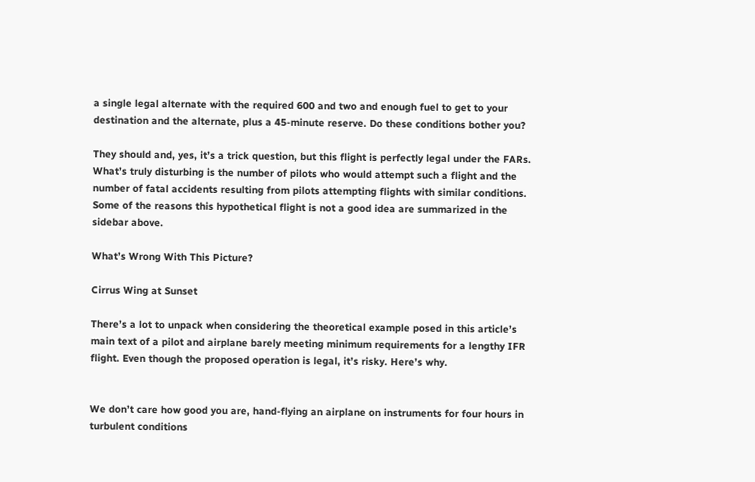a single legal alternate with the required 600 and two and enough fuel to get to your destination and the alternate, plus a 45-minute reserve. Do these conditions bother you?

They should and, yes, it’s a trick question, but this flight is perfectly legal under the FARs. What’s truly disturbing is the number of pilots who would attempt such a flight and the number of fatal accidents resulting from pilots attempting flights with similar conditions. Some of the reasons this hypothetical flight is not a good idea are summarized in the sidebar above.

What’s Wrong With This Picture?

Cirrus Wing at Sunset

There’s a lot to unpack when considering the theoretical example posed in this article’s main text of a pilot and airplane barely meeting minimum requirements for a lengthy IFR flight. Even though the proposed operation is legal, it’s risky. Here’s why.


We don’t care how good you are, hand-flying an airplane on instruments for four hours in turbulent conditions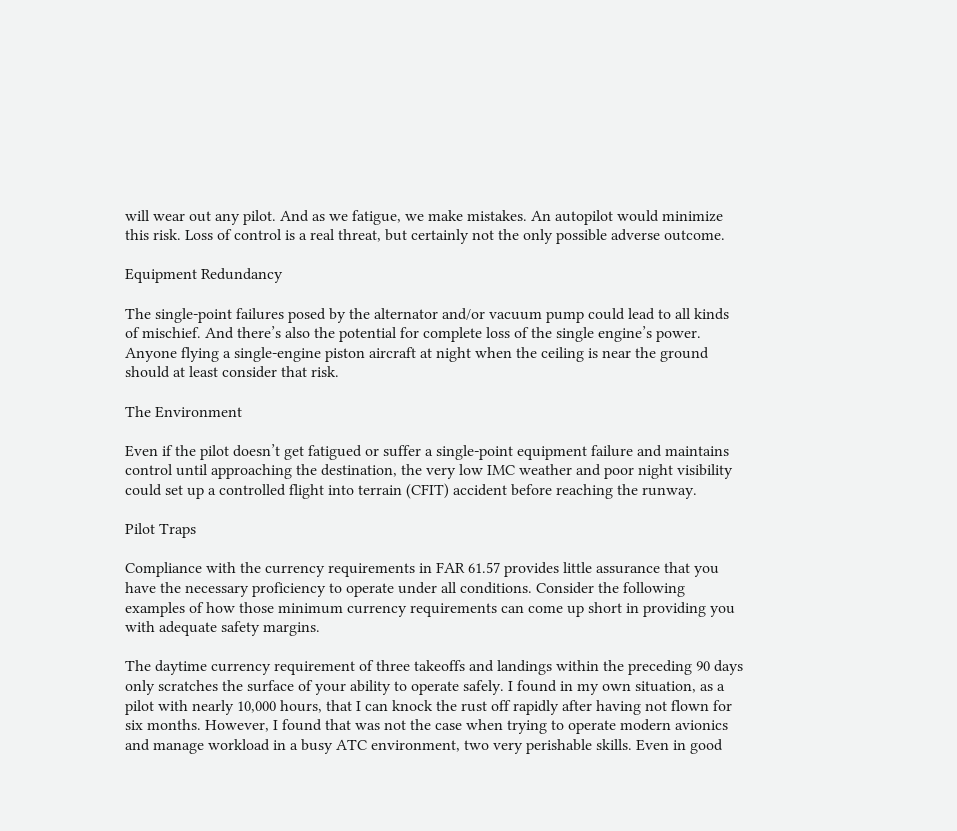will wear out any pilot. And as we fatigue, we make mistakes. An autopilot would minimize this risk. Loss of control is a real threat, but certainly not the only possible adverse outcome.

Equipment Redundancy

The single-point failures posed by the alternator and/or vacuum pump could lead to all kinds of mischief. And there’s also the potential for complete loss of the single engine’s power. Anyone flying a single-engine piston aircraft at night when the ceiling is near the ground should at least consider that risk.

The Environment

Even if the pilot doesn’t get fatigued or suffer a single-point equipment failure and maintains control until approaching the destination, the very low IMC weather and poor night visibility could set up a controlled flight into terrain (CFIT) accident before reaching the runway.

Pilot Traps

Compliance with the currency requirements in FAR 61.57 provides little assurance that you have the necessary proficiency to operate under all conditions. Consider the following examples of how those minimum currency requirements can come up short in providing you with adequate safety margins.

The daytime currency requirement of three takeoffs and landings within the preceding 90 days only scratches the surface of your ability to operate safely. I found in my own situation, as a pilot with nearly 10,000 hours, that I can knock the rust off rapidly after having not flown for six months. However, I found that was not the case when trying to operate modern avionics and manage workload in a busy ATC environment, two very perishable skills. Even in good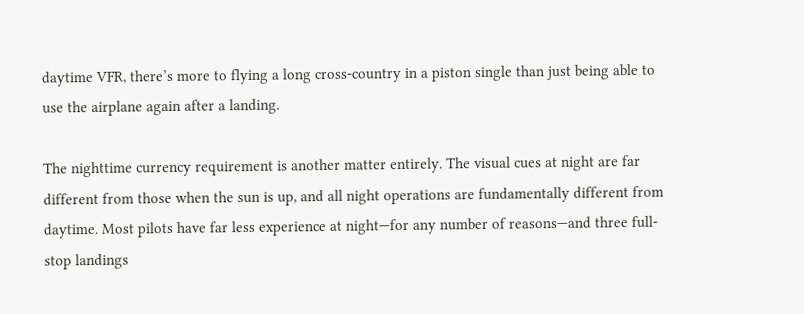daytime VFR, there’s more to flying a long cross-country in a piston single than just being able to use the airplane again after a landing.

The nighttime currency requirement is another matter entirely. The visual cues at night are far different from those when the sun is up, and all night operations are fundamentally different from daytime. Most pilots have far less experience at night—for any number of reasons—and three full-stop landings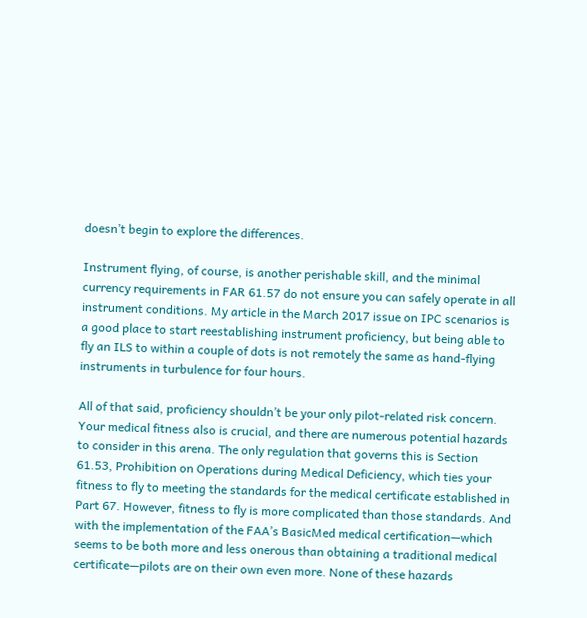doesn’t begin to explore the differences.

Instrument flying, of course, is another perishable skill, and the minimal currency requirements in FAR 61.57 do not ensure you can safely operate in all instrument conditions. My article in the March 2017 issue on IPC scenarios is a good place to start reestablishing instrument proficiency, but being able to fly an ILS to within a couple of dots is not remotely the same as hand-flying instruments in turbulence for four hours.

All of that said, proficiency shouldn’t be your only pilot-related risk concern. Your medical fitness also is crucial, and there are numerous potential hazards to consider in this arena. The only regulation that governs this is Section 61.53, Prohibition on Operations during Medical Deficiency, which ties your fitness to fly to meeting the standards for the medical certificate established in Part 67. However, fitness to fly is more complicated than those standards. And with the implementation of the FAA’s BasicMed medical certification—which seems to be both more and less onerous than obtaining a traditional medical certificate—pilots are on their own even more. None of these hazards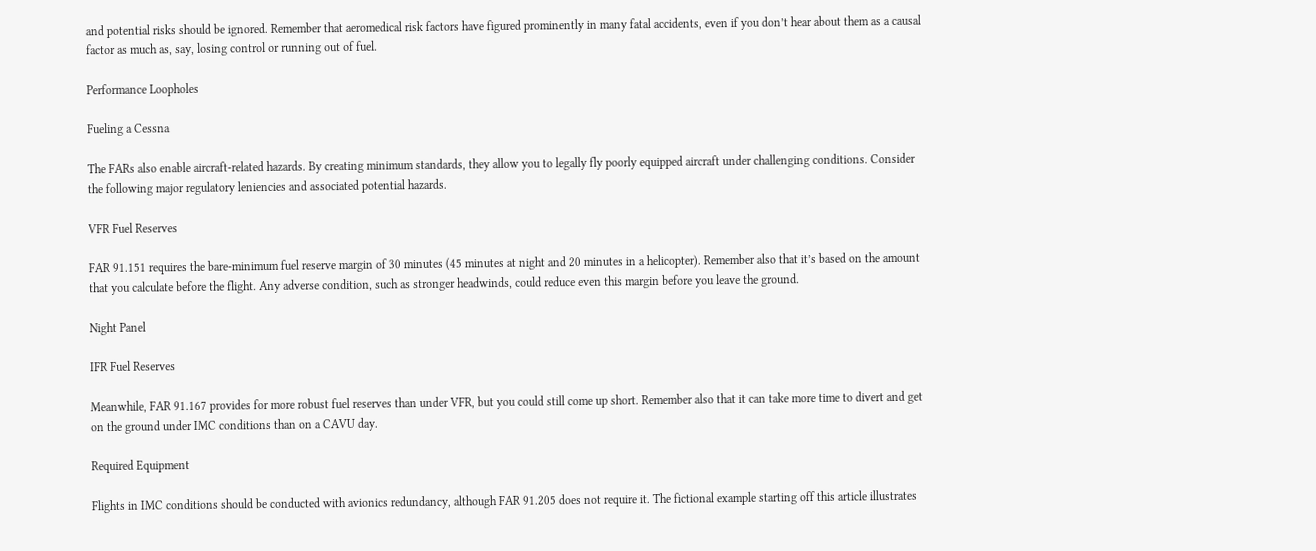and potential risks should be ignored. Remember that aeromedical risk factors have figured prominently in many fatal accidents, even if you don’t hear about them as a causal factor as much as, say, losing control or running out of fuel.

Performance Loopholes

Fueling a Cessna

The FARs also enable aircraft-related hazards. By creating minimum standards, they allow you to legally fly poorly equipped aircraft under challenging conditions. Consider the following major regulatory leniencies and associated potential hazards.

VFR Fuel Reserves

FAR 91.151 requires the bare-minimum fuel reserve margin of 30 minutes (45 minutes at night and 20 minutes in a helicopter). Remember also that it’s based on the amount that you calculate before the flight. Any adverse condition, such as stronger headwinds, could reduce even this margin before you leave the ground.

Night Panel

IFR Fuel Reserves

Meanwhile, FAR 91.167 provides for more robust fuel reserves than under VFR, but you could still come up short. Remember also that it can take more time to divert and get on the ground under IMC conditions than on a CAVU day.

Required Equipment

Flights in IMC conditions should be conducted with avionics redundancy, although FAR 91.205 does not require it. The fictional example starting off this article illustrates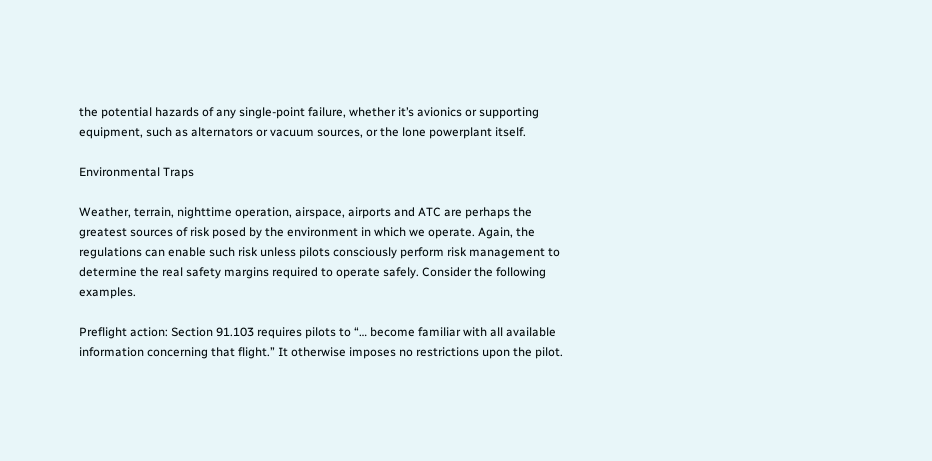the potential hazards of any single-point failure, whether it’s avionics or supporting equipment, such as alternators or vacuum sources, or the lone powerplant itself.

Environmental Traps

Weather, terrain, nighttime operation, airspace, airports and ATC are perhaps the greatest sources of risk posed by the environment in which we operate. Again, the regulations can enable such risk unless pilots consciously perform risk management to determine the real safety margins required to operate safely. Consider the following examples.

Preflight action: Section 91.103 requires pilots to “… become familiar with all available information concerning that flight.” It otherwise imposes no restrictions upon the pilot.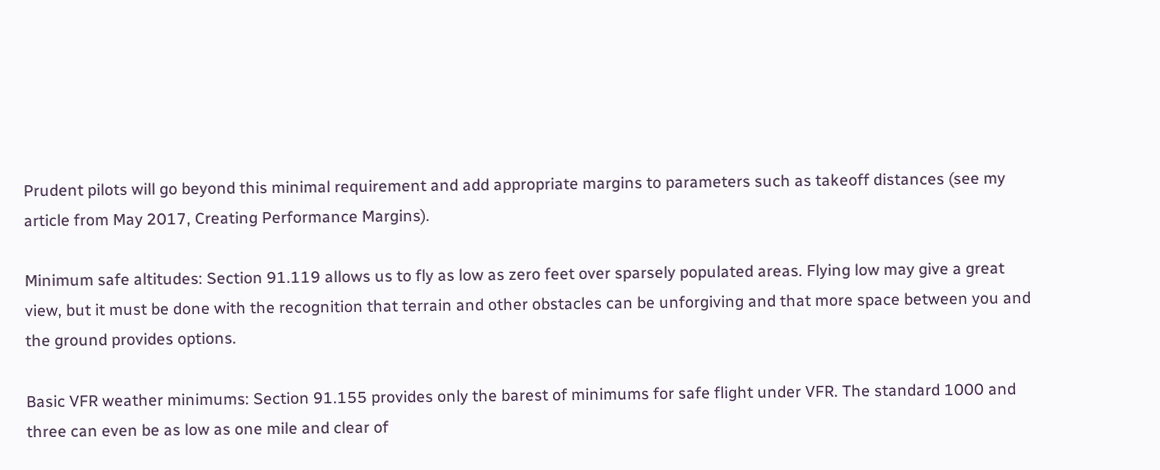Prudent pilots will go beyond this minimal requirement and add appropriate margins to parameters such as takeoff distances (see my article from May 2017, Creating Performance Margins).

Minimum safe altitudes: Section 91.119 allows us to fly as low as zero feet over sparsely populated areas. Flying low may give a great view, but it must be done with the recognition that terrain and other obstacles can be unforgiving and that more space between you and the ground provides options.

Basic VFR weather minimums: Section 91.155 provides only the barest of minimums for safe flight under VFR. The standard 1000 and three can even be as low as one mile and clear of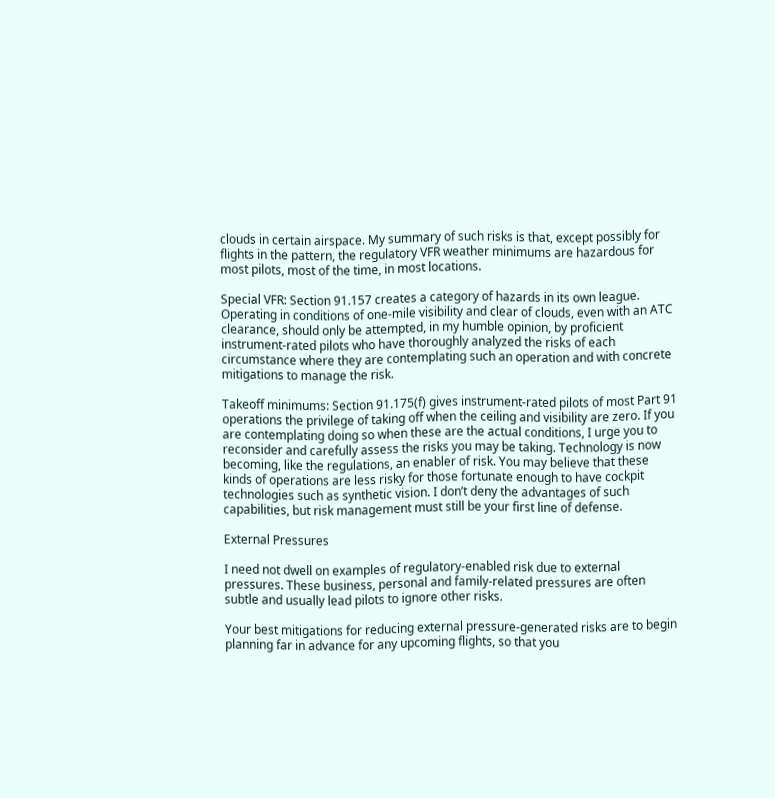clouds in certain airspace. My summary of such risks is that, except possibly for flights in the pattern, the regulatory VFR weather minimums are hazardous for most pilots, most of the time, in most locations.

Special VFR: Section 91.157 creates a category of hazards in its own league. Operating in conditions of one-mile visibility and clear of clouds, even with an ATC clearance, should only be attempted, in my humble opinion, by proficient instrument-rated pilots who have thoroughly analyzed the risks of each circumstance where they are contemplating such an operation and with concrete mitigations to manage the risk.

Takeoff minimums: Section 91.175(f) gives instrument-rated pilots of most Part 91 operations the privilege of taking off when the ceiling and visibility are zero. If you are contemplating doing so when these are the actual conditions, I urge you to reconsider and carefully assess the risks you may be taking. Technology is now becoming, like the regulations, an enabler of risk. You may believe that these kinds of operations are less risky for those fortunate enough to have cockpit technologies such as synthetic vision. I don’t deny the advantages of such capabilities, but risk management must still be your first line of defense.

External Pressures

I need not dwell on examples of regulatory-enabled risk due to external pressures. These business, personal and family-related pressures are often subtle and usually lead pilots to ignore other risks.

Your best mitigations for reducing external pressure-generated risks are to begin planning far in advance for any upcoming flights, so that you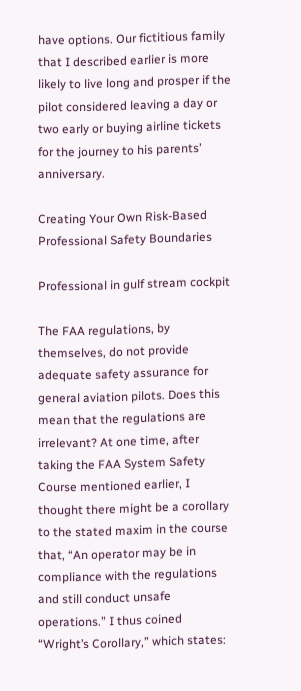have options. Our fictitious family that I described earlier is more likely to live long and prosper if the pilot considered leaving a day or two early or buying airline tickets for the journey to his parents’ anniversary.

Creating Your Own Risk-Based Professional Safety Boundaries

Professional in gulf stream cockpit

The FAA regulations, by themselves, do not provide adequate safety assurance for general aviation pilots. Does this mean that the regulations are irrelevant? At one time, after taking the FAA System Safety Course mentioned earlier, I thought there might be a corollary to the stated maxim in the course that, “An operator may be in compliance with the regulations and still conduct unsafe operations.” I thus coined “Wright’s Corollary,” which states: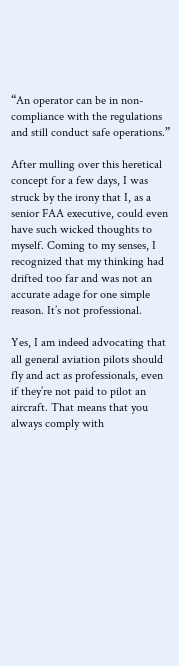“An operator can be in non-compliance with the regulations and still conduct safe operations.”

After mulling over this heretical concept for a few days, I was struck by the irony that I, as a senior FAA executive, could even have such wicked thoughts to myself. Coming to my senses, I recognized that my thinking had drifted too far and was not an accurate adage for one simple reason. It’s not professional.

Yes, I am indeed advocating that all general aviation pilots should fly and act as professionals, even if they’re not paid to pilot an aircraft. That means that you always comply with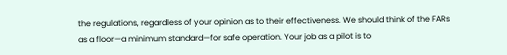the regulations, regardless of your opinion as to their effectiveness. We should think of the FARs as a floor—a minimum standard—for safe operation. Your job as a pilot is to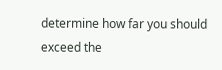determine how far you should exceed the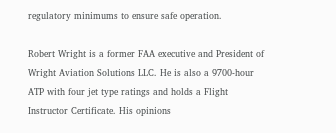regulatory minimums to ensure safe operation.

Robert Wright is a former FAA executive and President of Wright Aviation Solutions LLC. He is also a 9700-hour ATP with four jet type ratings and holds a Flight Instructor Certificate. His opinions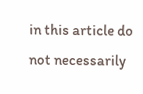in this article do not necessarily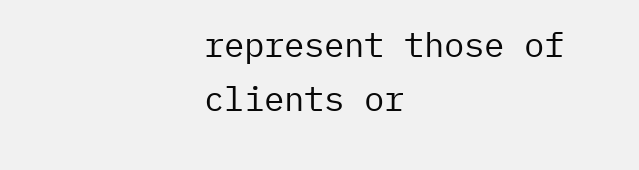represent those of clients or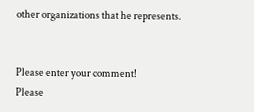other organizations that he represents.


Please enter your comment!
Please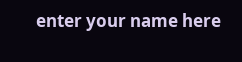enter your name here